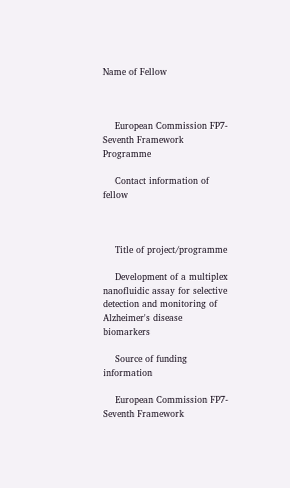Name of Fellow



    European Commission FP7-Seventh Framework Programme

    Contact information of fellow



    Title of project/programme

    Development of a multiplex nanofluidic assay for selective detection and monitoring of Alzheimer's disease biomarkers

    Source of funding information

    European Commission FP7-Seventh Framework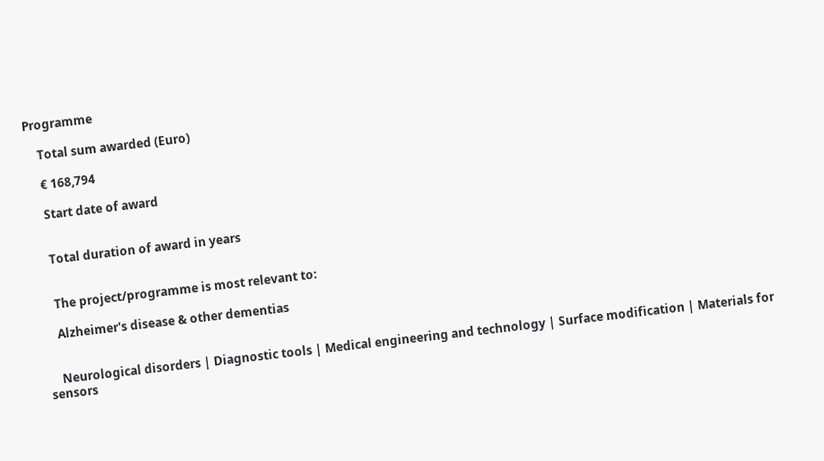Programme

    Total sum awarded (Euro)

    € 168,794

    Start date of award


    Total duration of award in years


    The project/programme is most relevant to:

    Alzheimer's disease & other dementias


    Neurological disorders | Diagnostic tools | Medical engineering and technology | Surface modification | Materials for sensors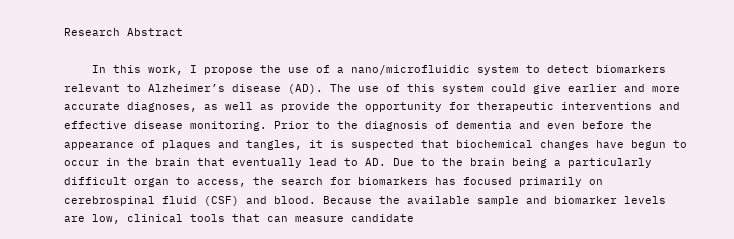Research Abstract

    In this work, I propose the use of a nano/microfluidic system to detect biomarkers relevant to Alzheimer’s disease (AD). The use of this system could give earlier and more accurate diagnoses, as well as provide the opportunity for therapeutic interventions and effective disease monitoring. Prior to the diagnosis of dementia and even before the appearance of plaques and tangles, it is suspected that biochemical changes have begun to occur in the brain that eventually lead to AD. Due to the brain being a particularly difficult organ to access, the search for biomarkers has focused primarily on cerebrospinal fluid (CSF) and blood. Because the available sample and biomarker levels are low, clinical tools that can measure candidate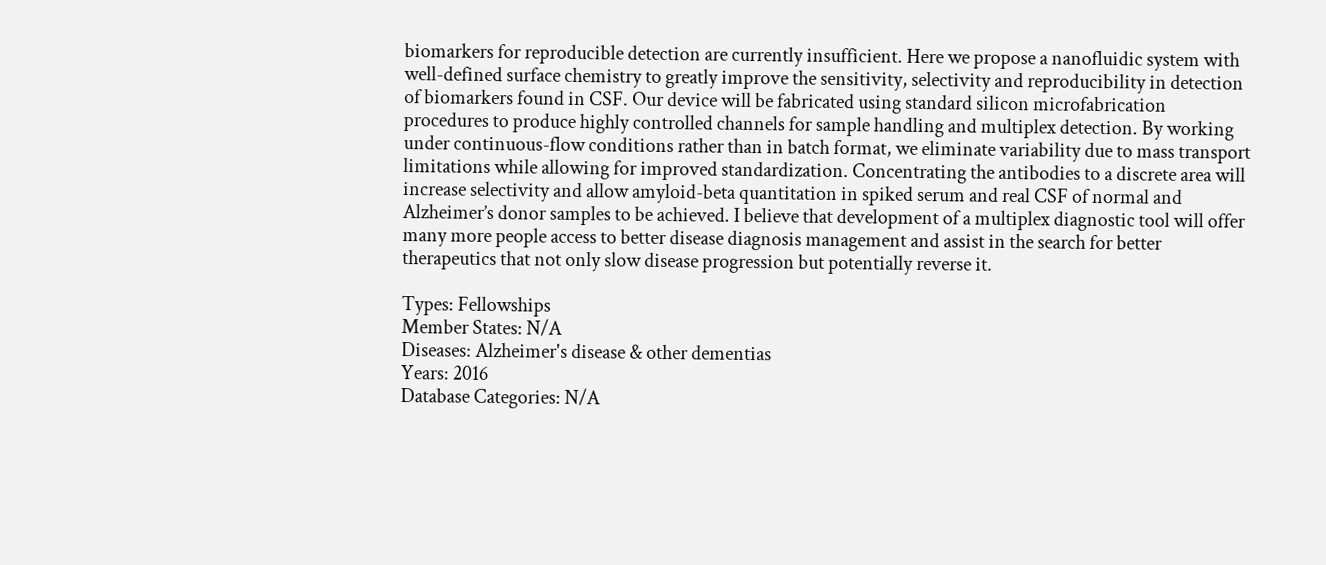biomarkers for reproducible detection are currently insufficient. Here we propose a nanofluidic system with well-defined surface chemistry to greatly improve the sensitivity, selectivity and reproducibility in detection of biomarkers found in CSF. Our device will be fabricated using standard silicon microfabrication procedures to produce highly controlled channels for sample handling and multiplex detection. By working under continuous-flow conditions rather than in batch format, we eliminate variability due to mass transport limitations while allowing for improved standardization. Concentrating the antibodies to a discrete area will increase selectivity and allow amyloid-beta quantitation in spiked serum and real CSF of normal and Alzheimer’s donor samples to be achieved. I believe that development of a multiplex diagnostic tool will offer many more people access to better disease diagnosis management and assist in the search for better therapeutics that not only slow disease progression but potentially reverse it.

Types: Fellowships
Member States: N/A
Diseases: Alzheimer's disease & other dementias
Years: 2016
Database Categories: N/A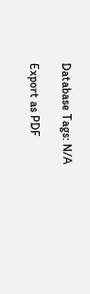Database Tags: N/A

Export as PDF